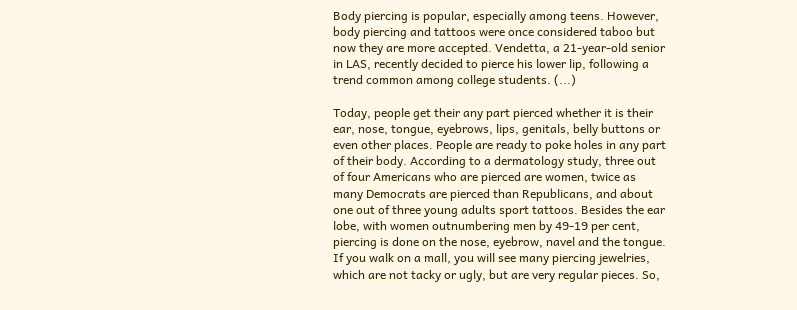Body piercing is popular, especially among teens. However, body piercing and tattoos were once considered taboo but now they are more accepted. Vendetta, a 21-year-old senior in LAS, recently decided to pierce his lower lip, following a trend common among college students. (...)

Today, people get their any part pierced whether it is their ear, nose, tongue, eyebrows, lips, genitals, belly buttons or even other places. People are ready to poke holes in any part of their body. According to a dermatology study, three out of four Americans who are pierced are women, twice as many Democrats are pierced than Republicans, and about one out of three young adults sport tattoos. Besides the ear lobe, with women outnumbering men by 49-19 per cent, piercing is done on the nose, eyebrow, navel and the tongue. If you walk on a mall, you will see many piercing jewelries, which are not tacky or ugly, but are very regular pieces. So,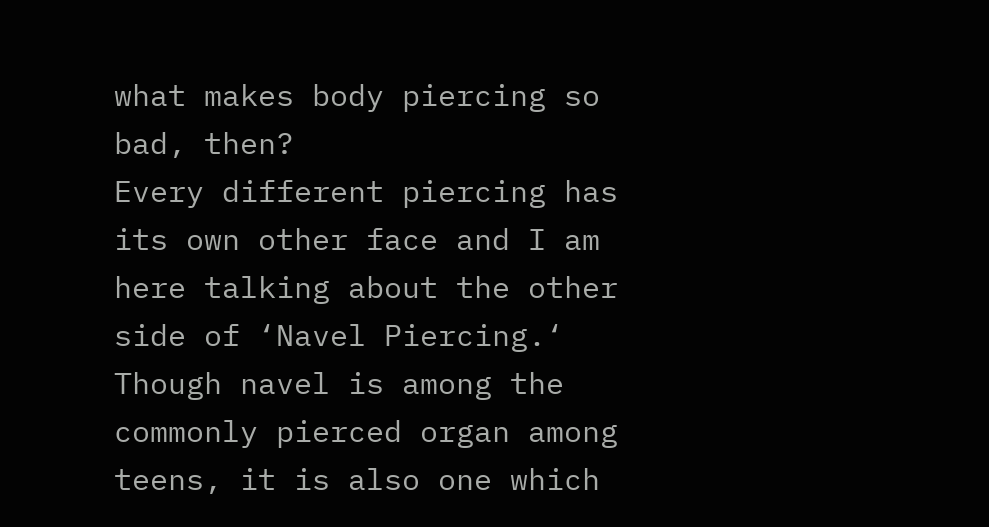what makes body piercing so bad, then?
Every different piercing has its own other face and I am here talking about the other side of ‘Navel Piercing.‘ Though navel is among the commonly pierced organ among teens, it is also one which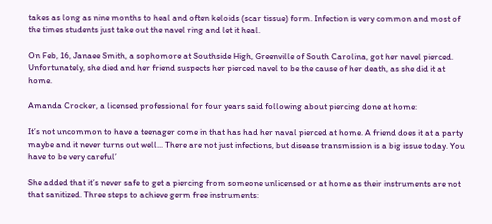takes as long as nine months to heal and often keloids (scar tissue) form. Infection is very common and most of the times students just take out the navel ring and let it heal.

On Feb, 16, Janaee Smith, a sophomore at Southside High, Greenville of South Carolina, got her navel pierced. Unfortunately, she died and her friend suspects her pierced navel to be the cause of her death, as she did it at home.

Amanda Crocker, a licensed professional for four years said following about piercing done at home:

It’s not uncommon to have a teenager come in that has had her naval pierced at home. A friend does it at a party maybe and it never turns out well... There are not just infections, but disease transmission is a big issue today. You have to be very careful’

She added that it’s never safe to get a piercing from someone unlicensed or at home as their instruments are not that sanitized. Three steps to achieve germ free instruments: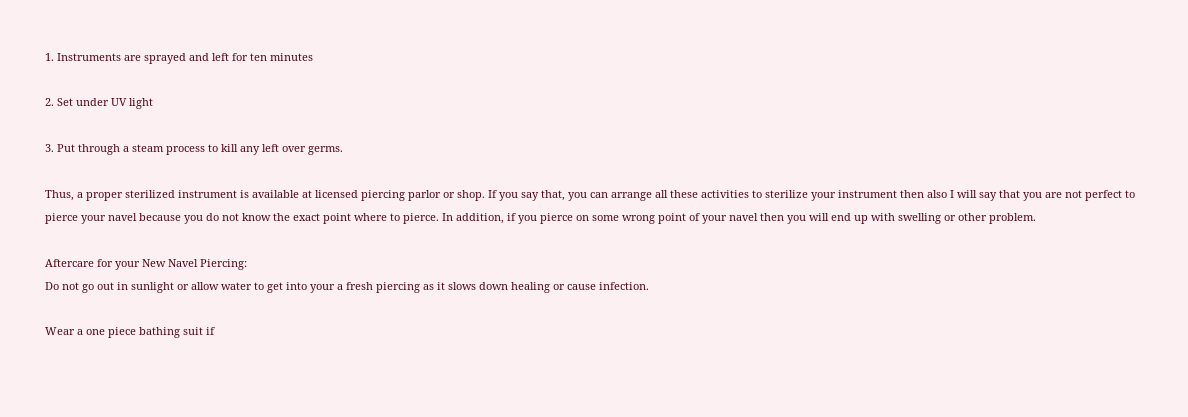1. Instruments are sprayed and left for ten minutes

2. Set under UV light

3. Put through a steam process to kill any left over germs.

Thus, a proper sterilized instrument is available at licensed piercing parlor or shop. If you say that, you can arrange all these activities to sterilize your instrument then also I will say that you are not perfect to pierce your navel because you do not know the exact point where to pierce. In addition, if you pierce on some wrong point of your navel then you will end up with swelling or other problem.

Aftercare for your New Navel Piercing:
Do not go out in sunlight or allow water to get into your a fresh piercing as it slows down healing or cause infection.

Wear a one piece bathing suit if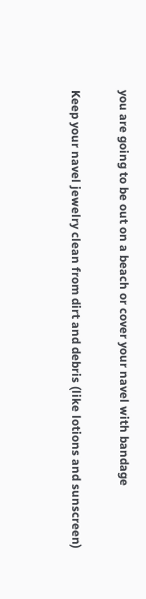you are going to be out on a beach or cover your navel with bandage

Keep your navel jewelry clean from dirt and debris (like lotions and sunscreen)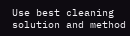Use best cleaning solution and method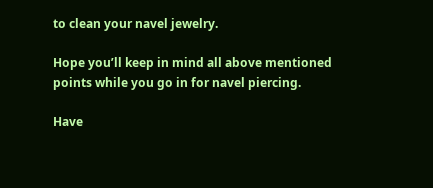to clean your navel jewelry.

Hope you’ll keep in mind all above mentioned points while you go in for navel piercing.

Have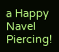a Happy Navel Piercing!